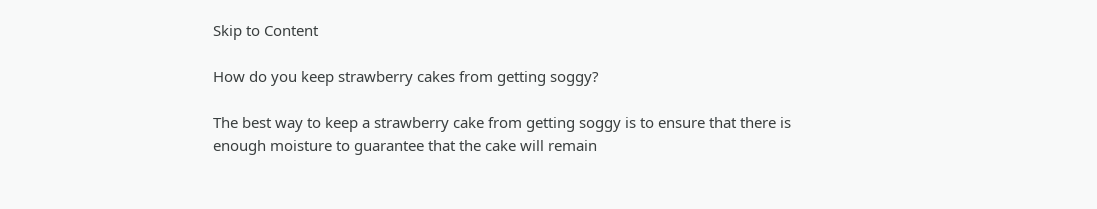Skip to Content

How do you keep strawberry cakes from getting soggy?

The best way to keep a strawberry cake from getting soggy is to ensure that there is enough moisture to guarantee that the cake will remain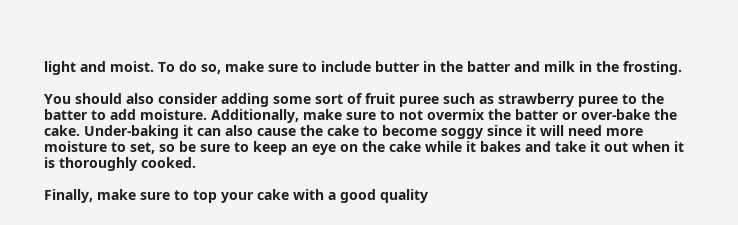light and moist. To do so, make sure to include butter in the batter and milk in the frosting.

You should also consider adding some sort of fruit puree such as strawberry puree to the batter to add moisture. Additionally, make sure to not overmix the batter or over-bake the cake. Under-baking it can also cause the cake to become soggy since it will need more moisture to set, so be sure to keep an eye on the cake while it bakes and take it out when it is thoroughly cooked.

Finally, make sure to top your cake with a good quality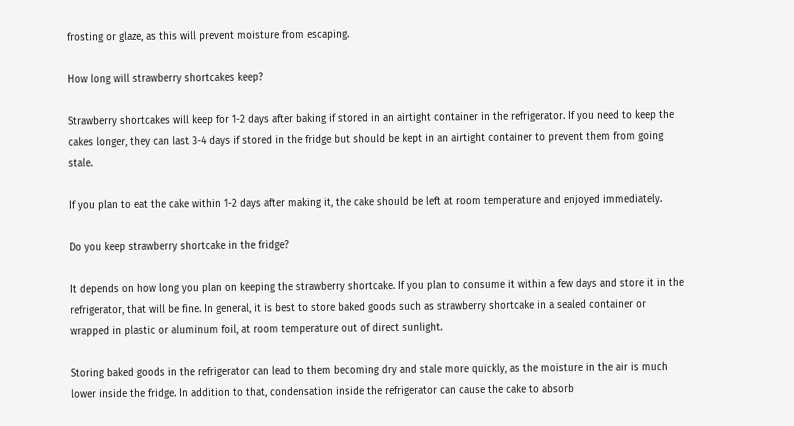frosting or glaze, as this will prevent moisture from escaping.

How long will strawberry shortcakes keep?

Strawberry shortcakes will keep for 1-2 days after baking if stored in an airtight container in the refrigerator. If you need to keep the cakes longer, they can last 3-4 days if stored in the fridge but should be kept in an airtight container to prevent them from going stale.

If you plan to eat the cake within 1-2 days after making it, the cake should be left at room temperature and enjoyed immediately.

Do you keep strawberry shortcake in the fridge?

It depends on how long you plan on keeping the strawberry shortcake. If you plan to consume it within a few days and store it in the refrigerator, that will be fine. In general, it is best to store baked goods such as strawberry shortcake in a sealed container or wrapped in plastic or aluminum foil, at room temperature out of direct sunlight.

Storing baked goods in the refrigerator can lead to them becoming dry and stale more quickly, as the moisture in the air is much lower inside the fridge. In addition to that, condensation inside the refrigerator can cause the cake to absorb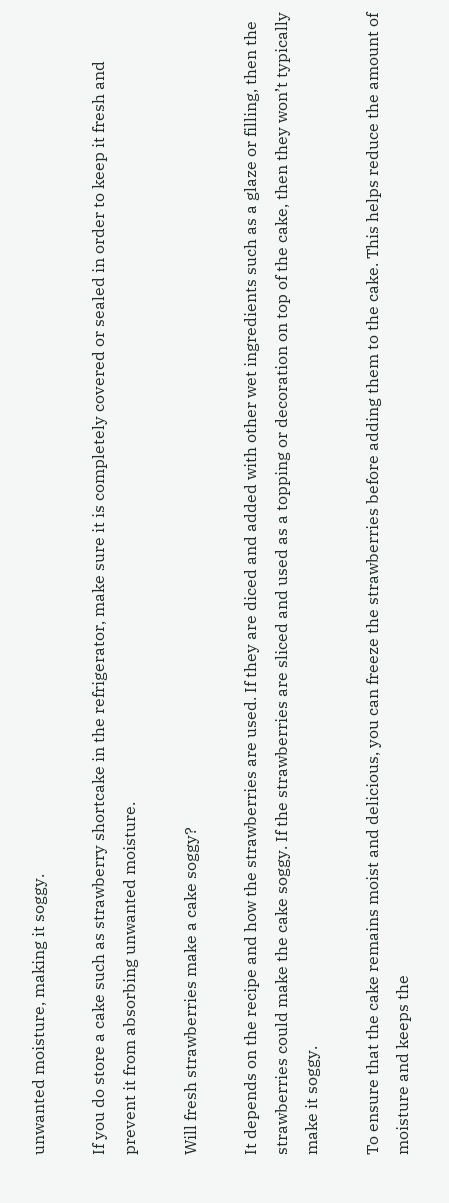unwanted moisture, making it soggy.

If you do store a cake such as strawberry shortcake in the refrigerator, make sure it is completely covered or sealed in order to keep it fresh and prevent it from absorbing unwanted moisture.

Will fresh strawberries make a cake soggy?

It depends on the recipe and how the strawberries are used. If they are diced and added with other wet ingredients such as a glaze or filling, then the strawberries could make the cake soggy. If the strawberries are sliced and used as a topping or decoration on top of the cake, then they won’t typically make it soggy.

To ensure that the cake remains moist and delicious, you can freeze the strawberries before adding them to the cake. This helps reduce the amount of moisture and keeps the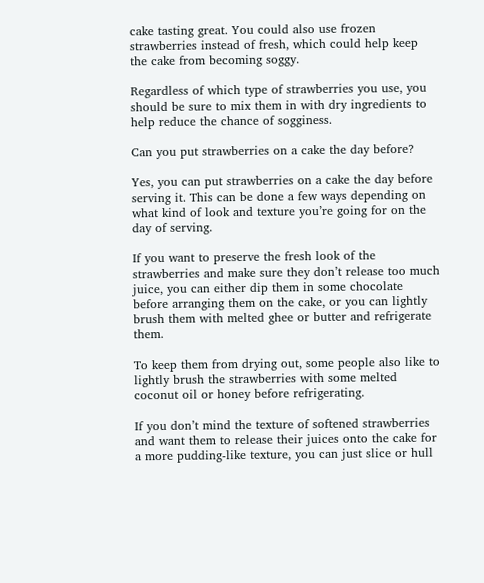cake tasting great. You could also use frozen strawberries instead of fresh, which could help keep the cake from becoming soggy.

Regardless of which type of strawberries you use, you should be sure to mix them in with dry ingredients to help reduce the chance of sogginess.

Can you put strawberries on a cake the day before?

Yes, you can put strawberries on a cake the day before serving it. This can be done a few ways depending on what kind of look and texture you’re going for on the day of serving.

If you want to preserve the fresh look of the strawberries and make sure they don’t release too much juice, you can either dip them in some chocolate before arranging them on the cake, or you can lightly brush them with melted ghee or butter and refrigerate them.

To keep them from drying out, some people also like to lightly brush the strawberries with some melted coconut oil or honey before refrigerating.

If you don’t mind the texture of softened strawberries and want them to release their juices onto the cake for a more pudding-like texture, you can just slice or hull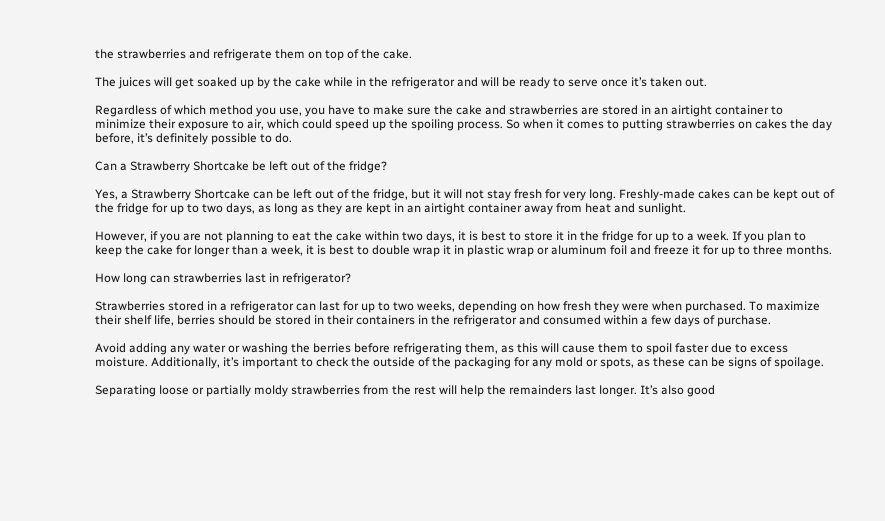the strawberries and refrigerate them on top of the cake.

The juices will get soaked up by the cake while in the refrigerator and will be ready to serve once it’s taken out.

Regardless of which method you use, you have to make sure the cake and strawberries are stored in an airtight container to minimize their exposure to air, which could speed up the spoiling process. So when it comes to putting strawberries on cakes the day before, it’s definitely possible to do.

Can a Strawberry Shortcake be left out of the fridge?

Yes, a Strawberry Shortcake can be left out of the fridge, but it will not stay fresh for very long. Freshly-made cakes can be kept out of the fridge for up to two days, as long as they are kept in an airtight container away from heat and sunlight.

However, if you are not planning to eat the cake within two days, it is best to store it in the fridge for up to a week. If you plan to keep the cake for longer than a week, it is best to double wrap it in plastic wrap or aluminum foil and freeze it for up to three months.

How long can strawberries last in refrigerator?

Strawberries stored in a refrigerator can last for up to two weeks, depending on how fresh they were when purchased. To maximize their shelf life, berries should be stored in their containers in the refrigerator and consumed within a few days of purchase.

Avoid adding any water or washing the berries before refrigerating them, as this will cause them to spoil faster due to excess moisture. Additionally, it’s important to check the outside of the packaging for any mold or spots, as these can be signs of spoilage.

Separating loose or partially moldy strawberries from the rest will help the remainders last longer. It’s also good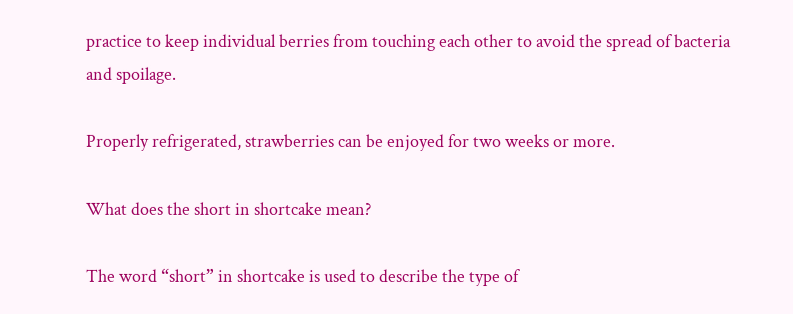practice to keep individual berries from touching each other to avoid the spread of bacteria and spoilage.

Properly refrigerated, strawberries can be enjoyed for two weeks or more.

What does the short in shortcake mean?

The word “short” in shortcake is used to describe the type of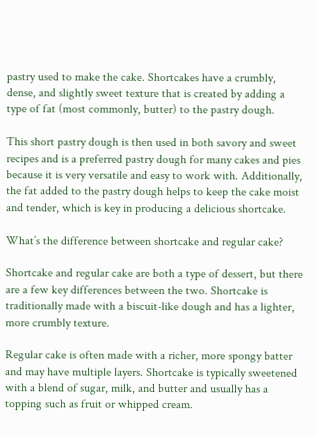pastry used to make the cake. Shortcakes have a crumbly, dense, and slightly sweet texture that is created by adding a type of fat (most commonly, butter) to the pastry dough.

This short pastry dough is then used in both savory and sweet recipes and is a preferred pastry dough for many cakes and pies because it is very versatile and easy to work with. Additionally, the fat added to the pastry dough helps to keep the cake moist and tender, which is key in producing a delicious shortcake.

What’s the difference between shortcake and regular cake?

Shortcake and regular cake are both a type of dessert, but there are a few key differences between the two. Shortcake is traditionally made with a biscuit-like dough and has a lighter, more crumbly texture.

Regular cake is often made with a richer, more spongy batter and may have multiple layers. Shortcake is typically sweetened with a blend of sugar, milk, and butter and usually has a topping such as fruit or whipped cream.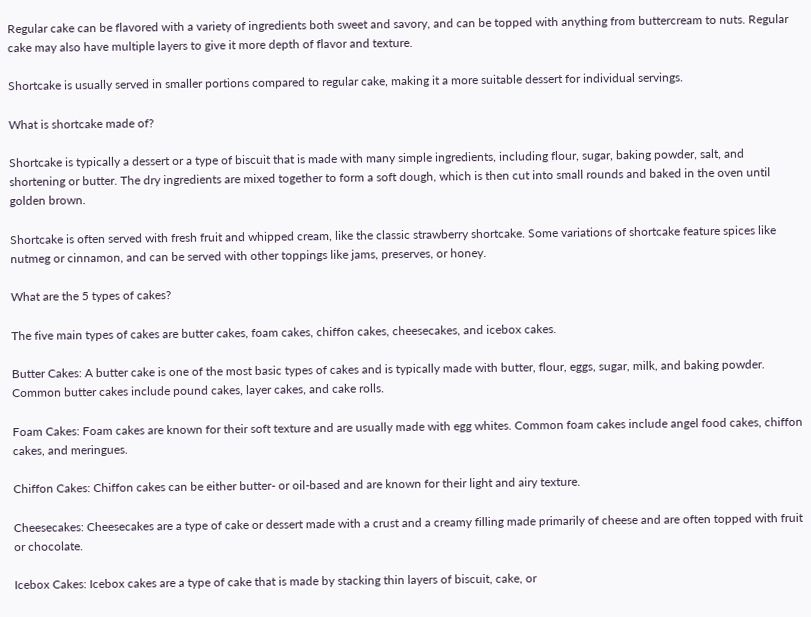Regular cake can be flavored with a variety of ingredients both sweet and savory, and can be topped with anything from buttercream to nuts. Regular cake may also have multiple layers to give it more depth of flavor and texture.

Shortcake is usually served in smaller portions compared to regular cake, making it a more suitable dessert for individual servings.

What is shortcake made of?

Shortcake is typically a dessert or a type of biscuit that is made with many simple ingredients, including flour, sugar, baking powder, salt, and shortening or butter. The dry ingredients are mixed together to form a soft dough, which is then cut into small rounds and baked in the oven until golden brown.

Shortcake is often served with fresh fruit and whipped cream, like the classic strawberry shortcake. Some variations of shortcake feature spices like nutmeg or cinnamon, and can be served with other toppings like jams, preserves, or honey.

What are the 5 types of cakes?

The five main types of cakes are butter cakes, foam cakes, chiffon cakes, cheesecakes, and icebox cakes.

Butter Cakes: A butter cake is one of the most basic types of cakes and is typically made with butter, flour, eggs, sugar, milk, and baking powder. Common butter cakes include pound cakes, layer cakes, and cake rolls.

Foam Cakes: Foam cakes are known for their soft texture and are usually made with egg whites. Common foam cakes include angel food cakes, chiffon cakes, and meringues.

Chiffon Cakes: Chiffon cakes can be either butter- or oil-based and are known for their light and airy texture.

Cheesecakes: Cheesecakes are a type of cake or dessert made with a crust and a creamy filling made primarily of cheese and are often topped with fruit or chocolate.

Icebox Cakes: Icebox cakes are a type of cake that is made by stacking thin layers of biscuit, cake, or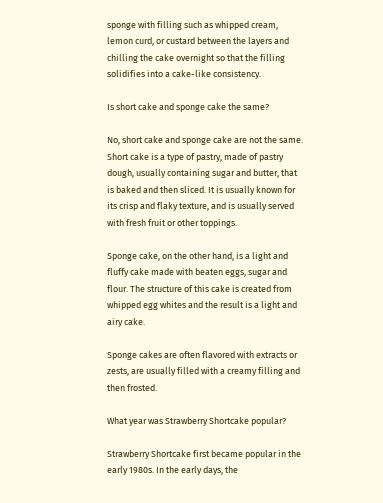sponge with filling such as whipped cream, lemon curd, or custard between the layers and chilling the cake overnight so that the filling solidifies into a cake-like consistency.

Is short cake and sponge cake the same?

No, short cake and sponge cake are not the same. Short cake is a type of pastry, made of pastry dough, usually containing sugar and butter, that is baked and then sliced. It is usually known for its crisp and flaky texture, and is usually served with fresh fruit or other toppings.

Sponge cake, on the other hand, is a light and fluffy cake made with beaten eggs, sugar and flour. The structure of this cake is created from whipped egg whites and the result is a light and airy cake.

Sponge cakes are often flavored with extracts or zests, are usually filled with a creamy filling and then frosted.

What year was Strawberry Shortcake popular?

Strawberry Shortcake first became popular in the early 1980s. In the early days, the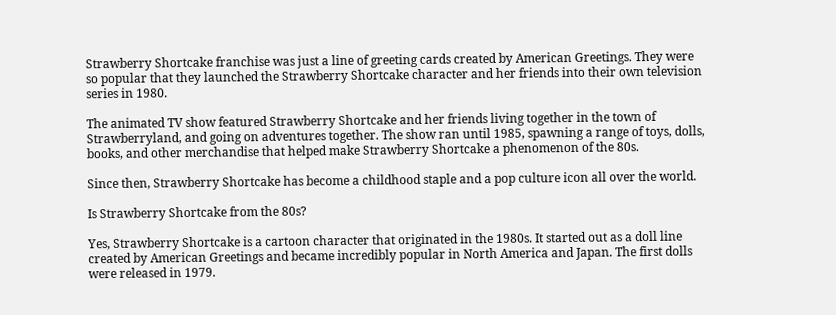Strawberry Shortcake franchise was just a line of greeting cards created by American Greetings. They were so popular that they launched the Strawberry Shortcake character and her friends into their own television series in 1980.

The animated TV show featured Strawberry Shortcake and her friends living together in the town of Strawberryland, and going on adventures together. The show ran until 1985, spawning a range of toys, dolls, books, and other merchandise that helped make Strawberry Shortcake a phenomenon of the 80s.

Since then, Strawberry Shortcake has become a childhood staple and a pop culture icon all over the world.

Is Strawberry Shortcake from the 80s?

Yes, Strawberry Shortcake is a cartoon character that originated in the 1980s. It started out as a doll line created by American Greetings and became incredibly popular in North America and Japan. The first dolls were released in 1979.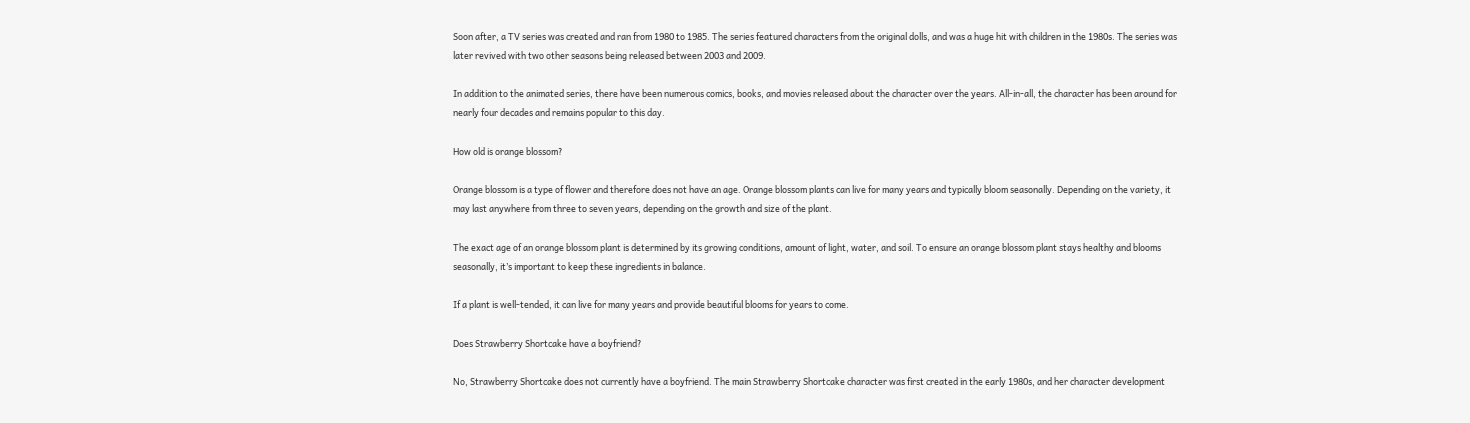Soon after, a TV series was created and ran from 1980 to 1985. The series featured characters from the original dolls, and was a huge hit with children in the 1980s. The series was later revived with two other seasons being released between 2003 and 2009.

In addition to the animated series, there have been numerous comics, books, and movies released about the character over the years. All-in-all, the character has been around for nearly four decades and remains popular to this day.

How old is orange blossom?

Orange blossom is a type of flower and therefore does not have an age. Orange blossom plants can live for many years and typically bloom seasonally. Depending on the variety, it may last anywhere from three to seven years, depending on the growth and size of the plant.

The exact age of an orange blossom plant is determined by its growing conditions, amount of light, water, and soil. To ensure an orange blossom plant stays healthy and blooms seasonally, it’s important to keep these ingredients in balance.

If a plant is well-tended, it can live for many years and provide beautiful blooms for years to come.

Does Strawberry Shortcake have a boyfriend?

No, Strawberry Shortcake does not currently have a boyfriend. The main Strawberry Shortcake character was first created in the early 1980s, and her character development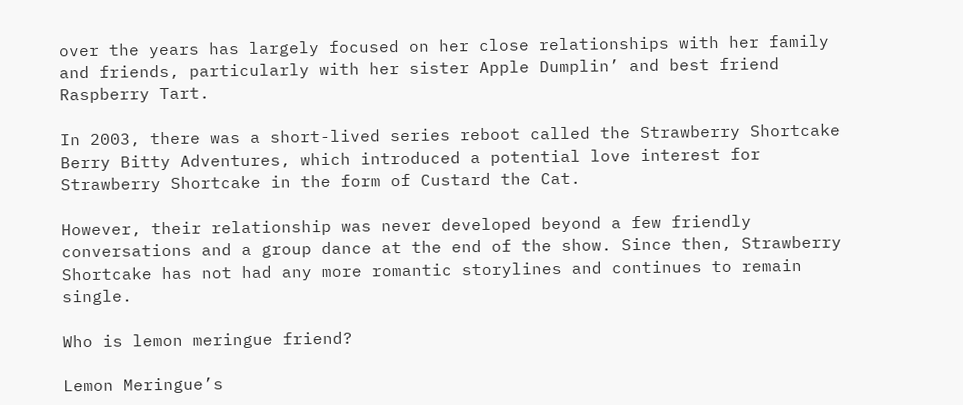over the years has largely focused on her close relationships with her family and friends, particularly with her sister Apple Dumplin’ and best friend Raspberry Tart.

In 2003, there was a short-lived series reboot called the Strawberry Shortcake Berry Bitty Adventures, which introduced a potential love interest for Strawberry Shortcake in the form of Custard the Cat.

However, their relationship was never developed beyond a few friendly conversations and a group dance at the end of the show. Since then, Strawberry Shortcake has not had any more romantic storylines and continues to remain single.

Who is lemon meringue friend?

Lemon Meringue’s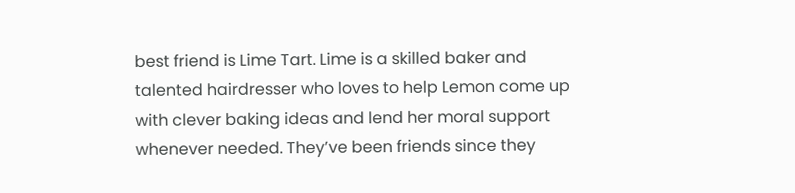best friend is Lime Tart. Lime is a skilled baker and talented hairdresser who loves to help Lemon come up with clever baking ideas and lend her moral support whenever needed. They’ve been friends since they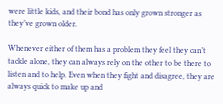were little kids, and their bond has only grown stronger as they’ve grown older.

Whenever either of them has a problem they feel they can’t tackle alone, they can always rely on the other to be there to listen and to help. Even when they fight and disagree, they are always quick to make up and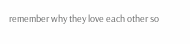remember why they love each other so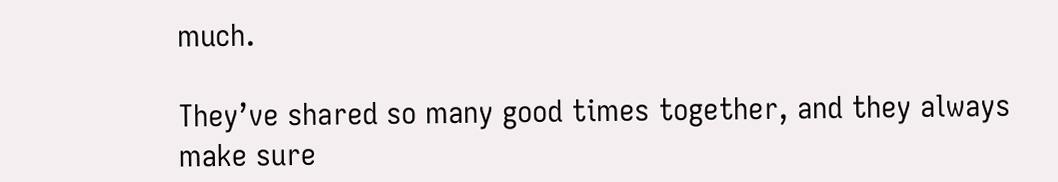much.

They’ve shared so many good times together, and they always make sure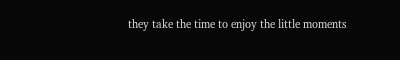they take the time to enjoy the little moments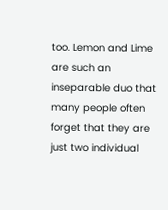too. Lemon and Lime are such an inseparable duo that many people often forget that they are just two individual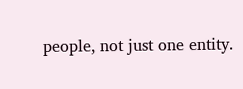people, not just one entity.